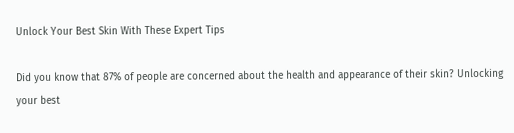Unlock Your Best Skin With These Expert Tips

Did you know that 87% of people are concerned about the health and appearance of their skin? Unlocking your best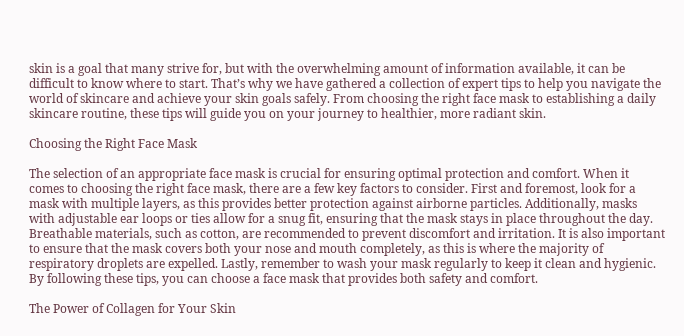skin is a goal that many strive for, but with the overwhelming amount of information available, it can be difficult to know where to start. That’s why we have gathered a collection of expert tips to help you navigate the world of skincare and achieve your skin goals safely. From choosing the right face mask to establishing a daily skincare routine, these tips will guide you on your journey to healthier, more radiant skin.

Choosing the Right Face Mask

The selection of an appropriate face mask is crucial for ensuring optimal protection and comfort. When it comes to choosing the right face mask, there are a few key factors to consider. First and foremost, look for a mask with multiple layers, as this provides better protection against airborne particles. Additionally, masks with adjustable ear loops or ties allow for a snug fit, ensuring that the mask stays in place throughout the day. Breathable materials, such as cotton, are recommended to prevent discomfort and irritation. It is also important to ensure that the mask covers both your nose and mouth completely, as this is where the majority of respiratory droplets are expelled. Lastly, remember to wash your mask regularly to keep it clean and hygienic. By following these tips, you can choose a face mask that provides both safety and comfort.

The Power of Collagen for Your Skin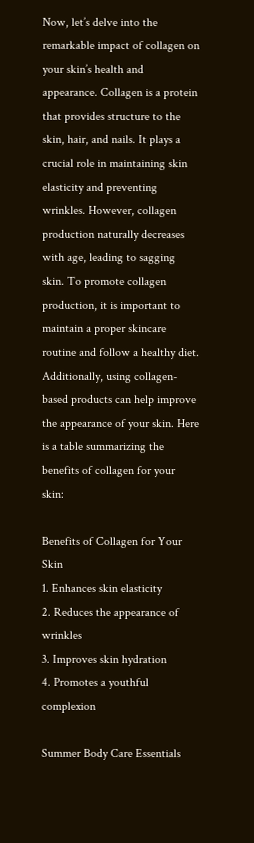Now, let’s delve into the remarkable impact of collagen on your skin’s health and appearance. Collagen is a protein that provides structure to the skin, hair, and nails. It plays a crucial role in maintaining skin elasticity and preventing wrinkles. However, collagen production naturally decreases with age, leading to sagging skin. To promote collagen production, it is important to maintain a proper skincare routine and follow a healthy diet. Additionally, using collagen-based products can help improve the appearance of your skin. Here is a table summarizing the benefits of collagen for your skin:

Benefits of Collagen for Your Skin
1. Enhances skin elasticity
2. Reduces the appearance of wrinkles
3. Improves skin hydration
4. Promotes a youthful complexion

Summer Body Care Essentials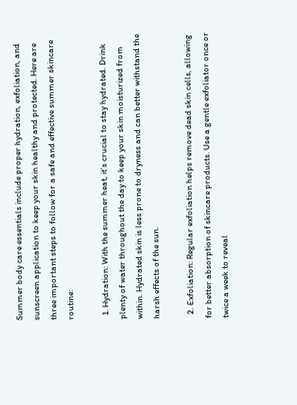Summer body care essentials include proper hydration, exfoliation, and sunscreen application to keep your skin healthy and protected. Here are three important steps to follow for a safe and effective summer skincare routine:

  1. Hydration: With the summer heat, it’s crucial to stay hydrated. Drink plenty of water throughout the day to keep your skin moisturized from within. Hydrated skin is less prone to dryness and can better withstand the harsh effects of the sun.

  2. Exfoliation: Regular exfoliation helps remove dead skin cells, allowing for better absorption of skincare products. Use a gentle exfoliator once or twice a week to reveal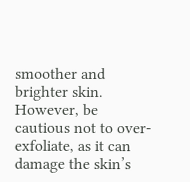smoother and brighter skin. However, be cautious not to over-exfoliate, as it can damage the skin’s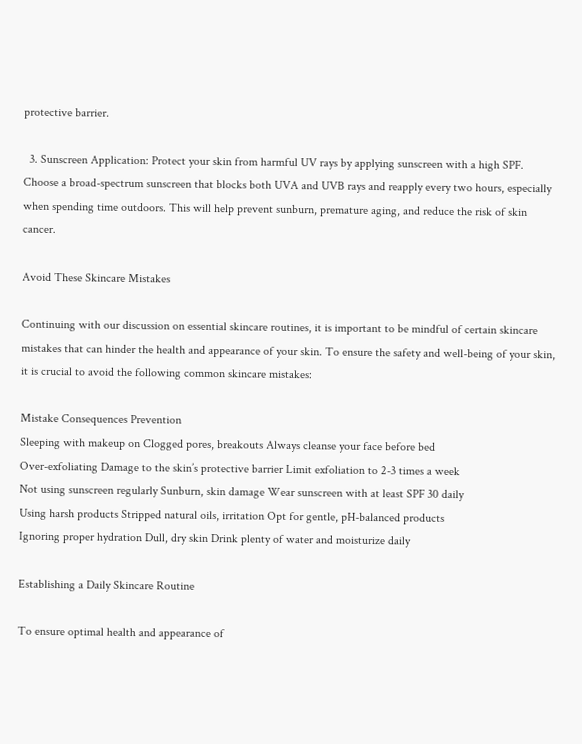protective barrier.

  3. Sunscreen Application: Protect your skin from harmful UV rays by applying sunscreen with a high SPF. Choose a broad-spectrum sunscreen that blocks both UVA and UVB rays and reapply every two hours, especially when spending time outdoors. This will help prevent sunburn, premature aging, and reduce the risk of skin cancer.

Avoid These Skincare Mistakes

Continuing with our discussion on essential skincare routines, it is important to be mindful of certain skincare mistakes that can hinder the health and appearance of your skin. To ensure the safety and well-being of your skin, it is crucial to avoid the following common skincare mistakes:

Mistake Consequences Prevention
Sleeping with makeup on Clogged pores, breakouts Always cleanse your face before bed
Over-exfoliating Damage to the skin’s protective barrier Limit exfoliation to 2-3 times a week
Not using sunscreen regularly Sunburn, skin damage Wear sunscreen with at least SPF 30 daily
Using harsh products Stripped natural oils, irritation Opt for gentle, pH-balanced products
Ignoring proper hydration Dull, dry skin Drink plenty of water and moisturize daily

Establishing a Daily Skincare Routine

To ensure optimal health and appearance of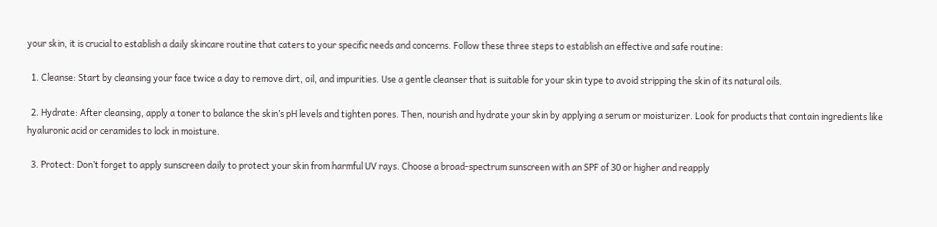your skin, it is crucial to establish a daily skincare routine that caters to your specific needs and concerns. Follow these three steps to establish an effective and safe routine:

  1. Cleanse: Start by cleansing your face twice a day to remove dirt, oil, and impurities. Use a gentle cleanser that is suitable for your skin type to avoid stripping the skin of its natural oils.

  2. Hydrate: After cleansing, apply a toner to balance the skin’s pH levels and tighten pores. Then, nourish and hydrate your skin by applying a serum or moisturizer. Look for products that contain ingredients like hyaluronic acid or ceramides to lock in moisture.

  3. Protect: Don’t forget to apply sunscreen daily to protect your skin from harmful UV rays. Choose a broad-spectrum sunscreen with an SPF of 30 or higher and reapply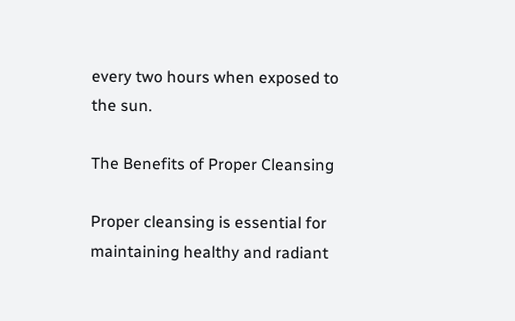every two hours when exposed to the sun.

The Benefits of Proper Cleansing

Proper cleansing is essential for maintaining healthy and radiant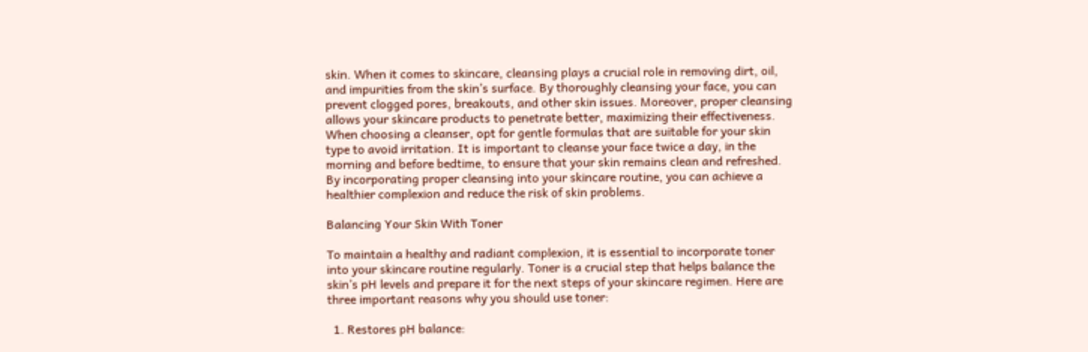skin. When it comes to skincare, cleansing plays a crucial role in removing dirt, oil, and impurities from the skin’s surface. By thoroughly cleansing your face, you can prevent clogged pores, breakouts, and other skin issues. Moreover, proper cleansing allows your skincare products to penetrate better, maximizing their effectiveness. When choosing a cleanser, opt for gentle formulas that are suitable for your skin type to avoid irritation. It is important to cleanse your face twice a day, in the morning and before bedtime, to ensure that your skin remains clean and refreshed. By incorporating proper cleansing into your skincare routine, you can achieve a healthier complexion and reduce the risk of skin problems.

Balancing Your Skin With Toner

To maintain a healthy and radiant complexion, it is essential to incorporate toner into your skincare routine regularly. Toner is a crucial step that helps balance the skin’s pH levels and prepare it for the next steps of your skincare regimen. Here are three important reasons why you should use toner:

  1. Restores pH balance: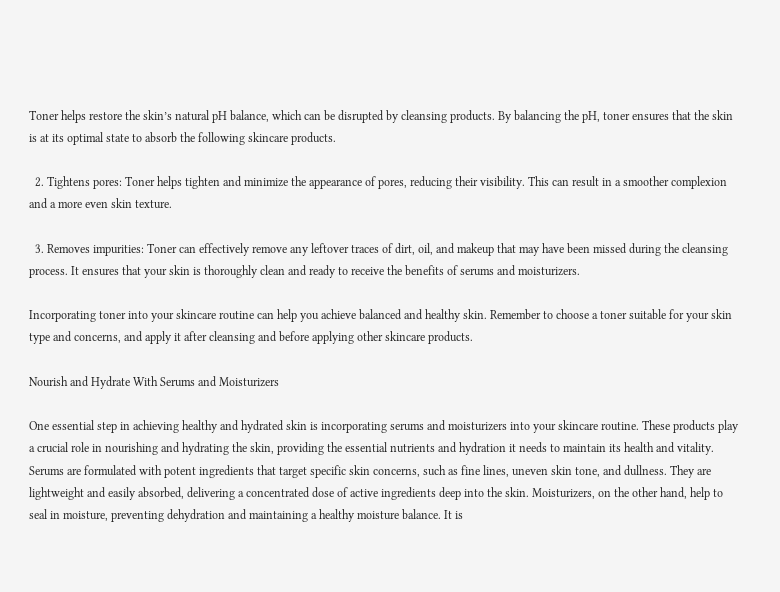Toner helps restore the skin’s natural pH balance, which can be disrupted by cleansing products. By balancing the pH, toner ensures that the skin is at its optimal state to absorb the following skincare products.

  2. Tightens pores: Toner helps tighten and minimize the appearance of pores, reducing their visibility. This can result in a smoother complexion and a more even skin texture.

  3. Removes impurities: Toner can effectively remove any leftover traces of dirt, oil, and makeup that may have been missed during the cleansing process. It ensures that your skin is thoroughly clean and ready to receive the benefits of serums and moisturizers.

Incorporating toner into your skincare routine can help you achieve balanced and healthy skin. Remember to choose a toner suitable for your skin type and concerns, and apply it after cleansing and before applying other skincare products.

Nourish and Hydrate With Serums and Moisturizers

One essential step in achieving healthy and hydrated skin is incorporating serums and moisturizers into your skincare routine. These products play a crucial role in nourishing and hydrating the skin, providing the essential nutrients and hydration it needs to maintain its health and vitality. Serums are formulated with potent ingredients that target specific skin concerns, such as fine lines, uneven skin tone, and dullness. They are lightweight and easily absorbed, delivering a concentrated dose of active ingredients deep into the skin. Moisturizers, on the other hand, help to seal in moisture, preventing dehydration and maintaining a healthy moisture balance. It is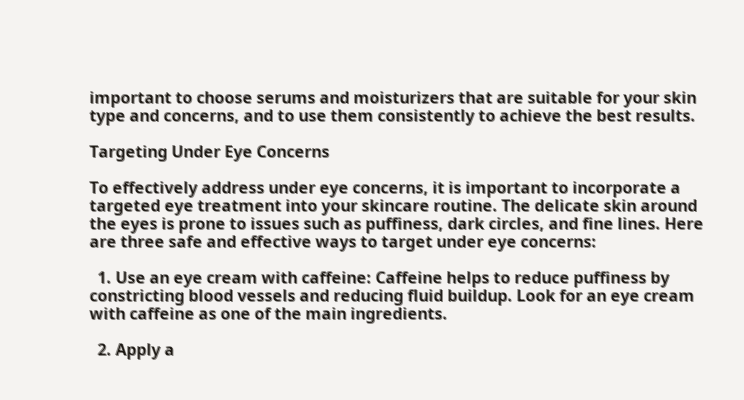important to choose serums and moisturizers that are suitable for your skin type and concerns, and to use them consistently to achieve the best results.

Targeting Under Eye Concerns

To effectively address under eye concerns, it is important to incorporate a targeted eye treatment into your skincare routine. The delicate skin around the eyes is prone to issues such as puffiness, dark circles, and fine lines. Here are three safe and effective ways to target under eye concerns:

  1. Use an eye cream with caffeine: Caffeine helps to reduce puffiness by constricting blood vessels and reducing fluid buildup. Look for an eye cream with caffeine as one of the main ingredients.

  2. Apply a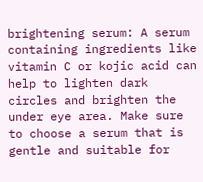brightening serum: A serum containing ingredients like vitamin C or kojic acid can help to lighten dark circles and brighten the under eye area. Make sure to choose a serum that is gentle and suitable for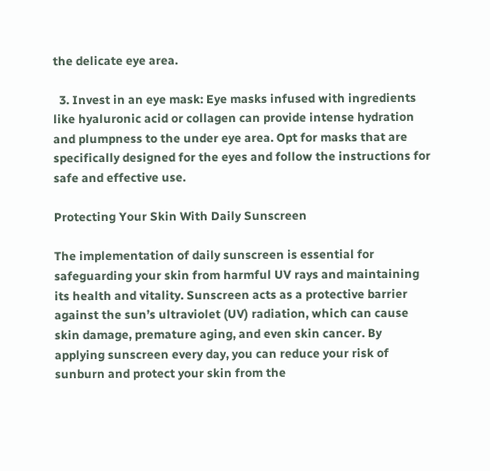the delicate eye area.

  3. Invest in an eye mask: Eye masks infused with ingredients like hyaluronic acid or collagen can provide intense hydration and plumpness to the under eye area. Opt for masks that are specifically designed for the eyes and follow the instructions for safe and effective use.

Protecting Your Skin With Daily Sunscreen

The implementation of daily sunscreen is essential for safeguarding your skin from harmful UV rays and maintaining its health and vitality. Sunscreen acts as a protective barrier against the sun’s ultraviolet (UV) radiation, which can cause skin damage, premature aging, and even skin cancer. By applying sunscreen every day, you can reduce your risk of sunburn and protect your skin from the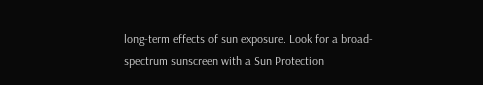long-term effects of sun exposure. Look for a broad-spectrum sunscreen with a Sun Protection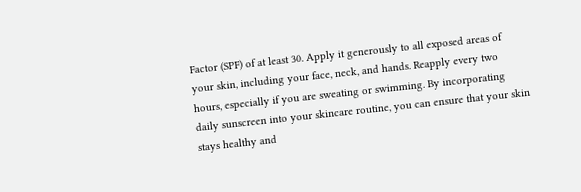Factor (SPF) of at least 30. Apply it generously to all exposed areas of your skin, including your face, neck, and hands. Reapply every two hours, especially if you are sweating or swimming. By incorporating daily sunscreen into your skincare routine, you can ensure that your skin stays healthy and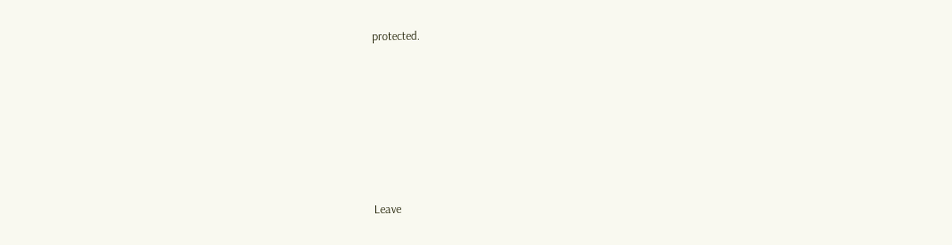protected.






Leave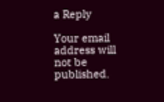a Reply

Your email address will not be published.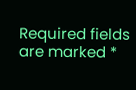Required fields are marked *